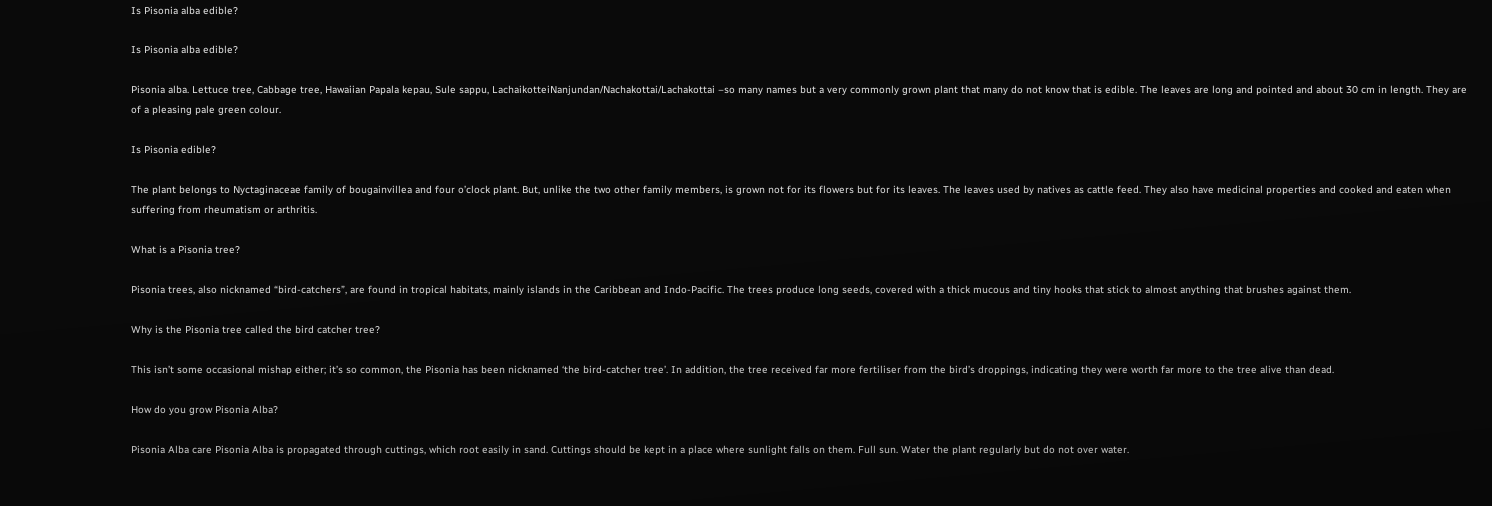Is Pisonia alba edible?

Is Pisonia alba edible?

Pisonia alba. Lettuce tree, Cabbage tree, Hawaiian Papala kepau, Sule sappu, LachaikotteiNanjundan/Nachakottai/Lachakottai –so many names but a very commonly grown plant that many do not know that is edible. The leaves are long and pointed and about 30 cm in length. They are of a pleasing pale green colour.

Is Pisonia edible?

The plant belongs to Nyctaginaceae family of bougainvillea and four o’clock plant. But, unlike the two other family members, is grown not for its flowers but for its leaves. The leaves used by natives as cattle feed. They also have medicinal properties and cooked and eaten when suffering from rheumatism or arthritis.

What is a Pisonia tree?

Pisonia trees, also nicknamed “bird-catchers”, are found in tropical habitats, mainly islands in the Caribbean and Indo-Pacific. The trees produce long seeds, covered with a thick mucous and tiny hooks that stick to almost anything that brushes against them.

Why is the Pisonia tree called the bird catcher tree?

This isn’t some occasional mishap either; it’s so common, the Pisonia has been nicknamed ‘the bird-catcher tree’. In addition, the tree received far more fertiliser from the bird’s droppings, indicating they were worth far more to the tree alive than dead.

How do you grow Pisonia Alba?

Pisonia Alba care Pisonia Alba is propagated through cuttings, which root easily in sand. Cuttings should be kept in a place where sunlight falls on them. Full sun. Water the plant regularly but do not over water.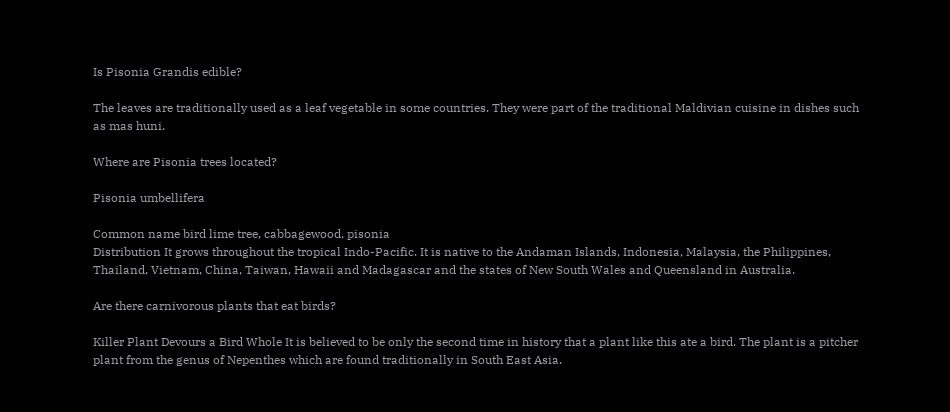Is Pisonia Grandis edible?

The leaves are traditionally used as a leaf vegetable in some countries. They were part of the traditional Maldivian cuisine in dishes such as mas huni.

Where are Pisonia trees located?

Pisonia umbellifera

Common name bird lime tree, cabbagewood, pisonia
Distribution It grows throughout the tropical Indo-Pacific. It is native to the Andaman Islands, Indonesia, Malaysia, the Philippines, Thailand, Vietnam, China, Taiwan, Hawaii and Madagascar and the states of New South Wales and Queensland in Australia.

Are there carnivorous plants that eat birds?

Killer Plant Devours a Bird Whole It is believed to be only the second time in history that a plant like this ate a bird. The plant is a pitcher plant from the genus of Nepenthes which are found traditionally in South East Asia.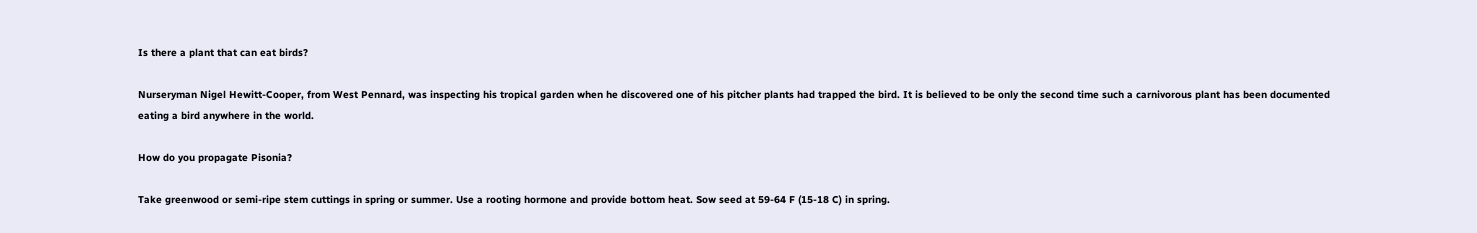Is there a plant that can eat birds?

Nurseryman Nigel Hewitt-Cooper, from West Pennard, was inspecting his tropical garden when he discovered one of his pitcher plants had trapped the bird. It is believed to be only the second time such a carnivorous plant has been documented eating a bird anywhere in the world.

How do you propagate Pisonia?

Take greenwood or semi-ripe stem cuttings in spring or summer. Use a rooting hormone and provide bottom heat. Sow seed at 59-64 F (15-18 C) in spring.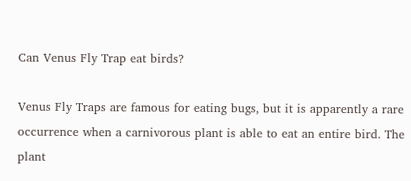Can Venus Fly Trap eat birds?

Venus Fly Traps are famous for eating bugs, but it is apparently a rare occurrence when a carnivorous plant is able to eat an entire bird. The plant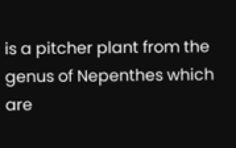is a pitcher plant from the genus of Nepenthes which are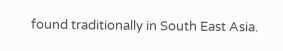found traditionally in South East Asia.